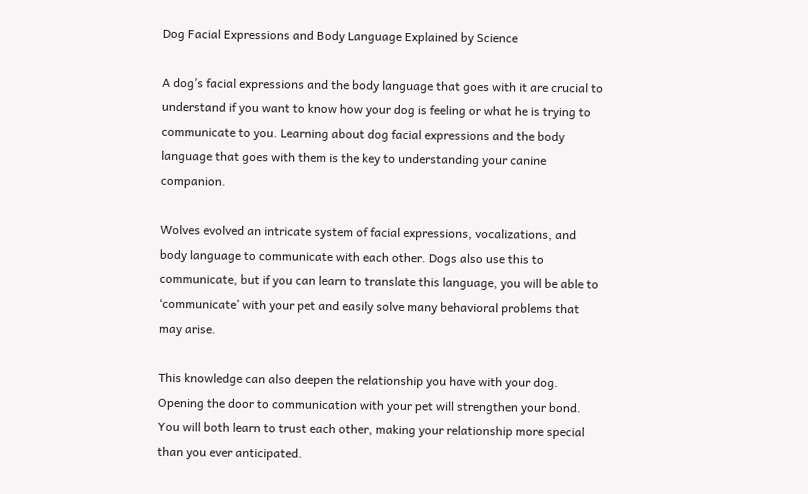Dog Facial Expressions and Body Language Explained by Science

A dog’s facial expressions and the body language that goes with it are crucial to understand if you want to know how your dog is feeling or what he is trying to communicate to you. Learning about dog facial expressions and the body language that goes with them is the key to understanding your canine companion.

Wolves evolved an intricate system of facial expressions, vocalizations, and body language to communicate with each other. Dogs also use this to communicate, but if you can learn to translate this language, you will be able to ‘communicate’ with your pet and easily solve many behavioral problems that may arise.

This knowledge can also deepen the relationship you have with your dog. Opening the door to communication with your pet will strengthen your bond. You will both learn to trust each other, making your relationship more special than you ever anticipated.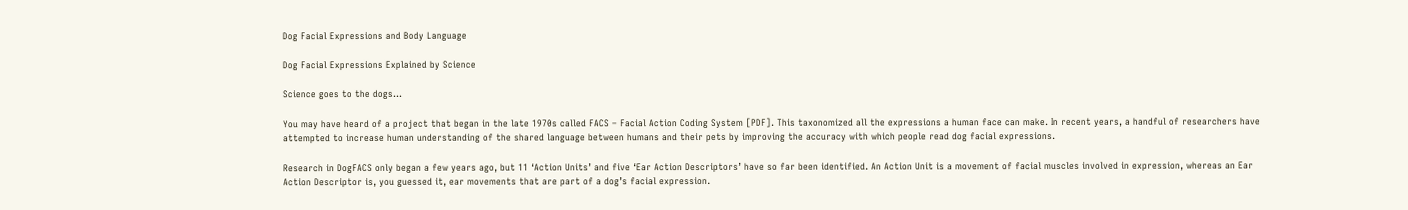Dog Facial Expressions and Body Language

Dog Facial Expressions Explained by Science

Science goes to the dogs…

You may have heard of a project that began in the late 1970s called FACS – Facial Action Coding System [PDF]. This taxonomized all the expressions a human face can make. In recent years, a handful of researchers have attempted to increase human understanding of the shared language between humans and their pets by improving the accuracy with which people read dog facial expressions.

Research in DogFACS only began a few years ago, but 11 ‘Action Units’ and five ‘Ear Action Descriptors’ have so far been identified. An Action Unit is a movement of facial muscles involved in expression, whereas an Ear Action Descriptor is, you guessed it, ear movements that are part of a dog’s facial expression.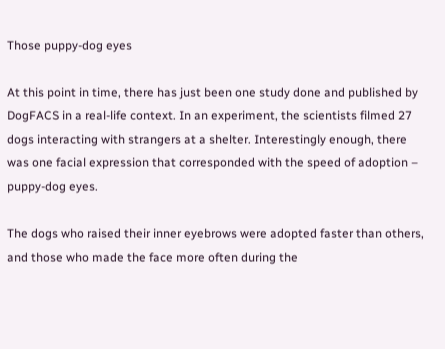Those puppy-dog eyes

At this point in time, there has just been one study done and published by DogFACS in a real-life context. In an experiment, the scientists filmed 27 dogs interacting with strangers at a shelter. Interestingly enough, there was one facial expression that corresponded with the speed of adoption – puppy-dog eyes.

The dogs who raised their inner eyebrows were adopted faster than others, and those who made the face more often during the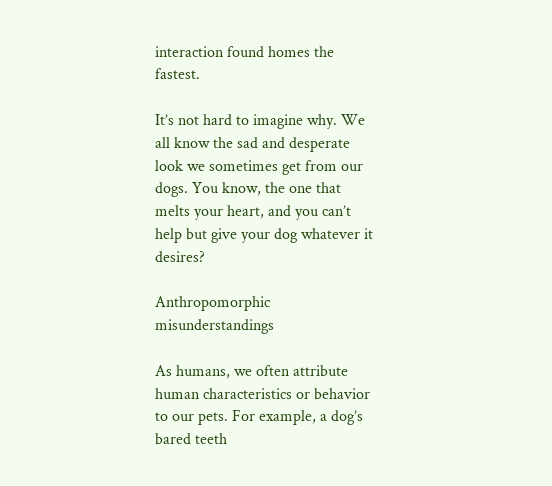interaction found homes the fastest.

It’s not hard to imagine why. We all know the sad and desperate look we sometimes get from our dogs. You know, the one that melts your heart, and you can’t help but give your dog whatever it desires?

Anthropomorphic misunderstandings

As humans, we often attribute human characteristics or behavior to our pets. For example, a dog’s bared teeth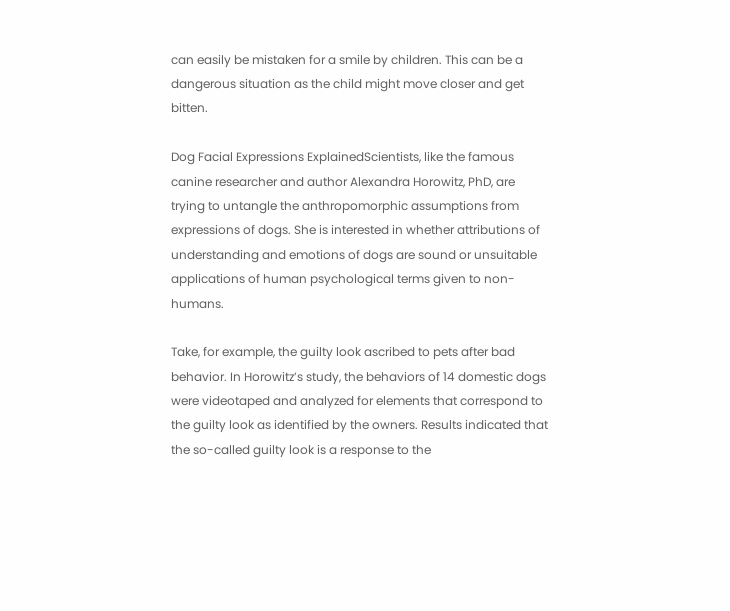can easily be mistaken for a smile by children. This can be a dangerous situation as the child might move closer and get bitten.

Dog Facial Expressions ExplainedScientists, like the famous canine researcher and author Alexandra Horowitz, PhD, are trying to untangle the anthropomorphic assumptions from expressions of dogs. She is interested in whether attributions of understanding and emotions of dogs are sound or unsuitable applications of human psychological terms given to non-humans.

Take, for example, the guilty look ascribed to pets after bad behavior. In Horowitz’s study, the behaviors of 14 domestic dogs were videotaped and analyzed for elements that correspond to the guilty look as identified by the owners. Results indicated that the so-called guilty look is a response to the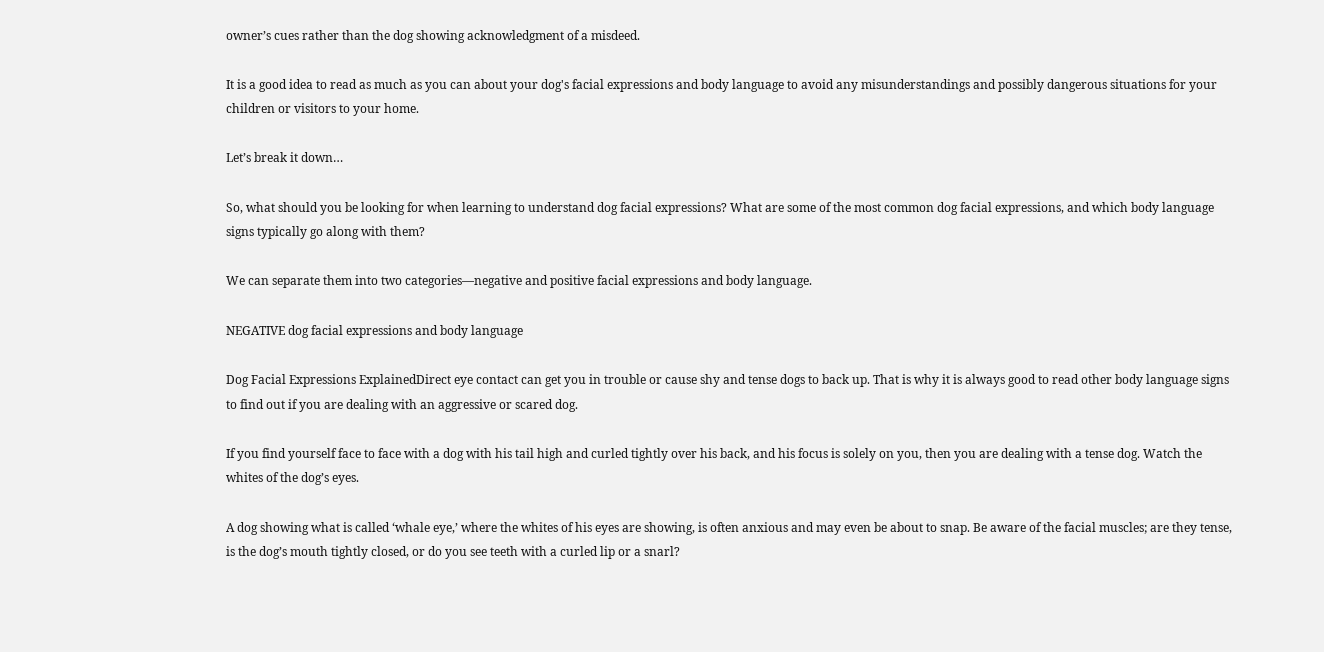owner’s cues rather than the dog showing acknowledgment of a misdeed.

It is a good idea to read as much as you can about your dog's facial expressions and body language to avoid any misunderstandings and possibly dangerous situations for your children or visitors to your home.

Let’s break it down…

So, what should you be looking for when learning to understand dog facial expressions? What are some of the most common dog facial expressions, and which body language signs typically go along with them?

We can separate them into two categories—negative and positive facial expressions and body language.

NEGATIVE dog facial expressions and body language

Dog Facial Expressions ExplainedDirect eye contact can get you in trouble or cause shy and tense dogs to back up. That is why it is always good to read other body language signs to find out if you are dealing with an aggressive or scared dog.

If you find yourself face to face with a dog with his tail high and curled tightly over his back, and his focus is solely on you, then you are dealing with a tense dog. Watch the whites of the dog’s eyes.

A dog showing what is called ‘whale eye,’ where the whites of his eyes are showing, is often anxious and may even be about to snap. Be aware of the facial muscles; are they tense, is the dog’s mouth tightly closed, or do you see teeth with a curled lip or a snarl?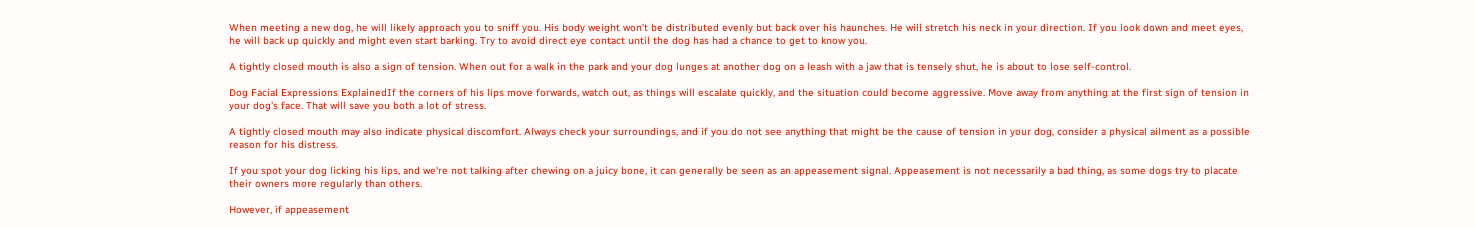When meeting a new dog, he will likely approach you to sniff you. His body weight won’t be distributed evenly but back over his haunches. He will stretch his neck in your direction. If you look down and meet eyes, he will back up quickly and might even start barking. Try to avoid direct eye contact until the dog has had a chance to get to know you.

A tightly closed mouth is also a sign of tension. When out for a walk in the park and your dog lunges at another dog on a leash with a jaw that is tensely shut, he is about to lose self-control.

Dog Facial Expressions ExplainedIf the corners of his lips move forwards, watch out, as things will escalate quickly, and the situation could become aggressive. Move away from anything at the first sign of tension in your dog’s face. That will save you both a lot of stress.

A tightly closed mouth may also indicate physical discomfort. Always check your surroundings, and if you do not see anything that might be the cause of tension in your dog, consider a physical ailment as a possible reason for his distress.

If you spot your dog licking his lips, and we're not talking after chewing on a juicy bone, it can generally be seen as an appeasement signal. Appeasement is not necessarily a bad thing, as some dogs try to placate their owners more regularly than others.

However, if appeasement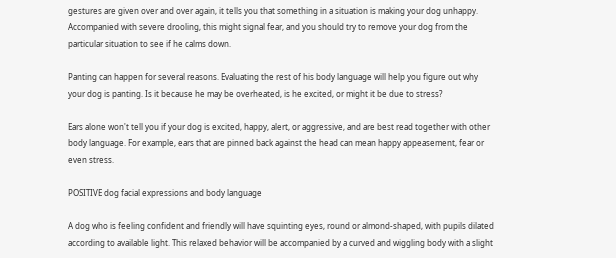gestures are given over and over again, it tells you that something in a situation is making your dog unhappy. Accompanied with severe drooling, this might signal fear, and you should try to remove your dog from the particular situation to see if he calms down.

Panting can happen for several reasons. Evaluating the rest of his body language will help you figure out why your dog is panting. Is it because he may be overheated, is he excited, or might it be due to stress?

Ears alone won't tell you if your dog is excited, happy, alert, or aggressive, and are best read together with other body language. For example, ears that are pinned back against the head can mean happy appeasement, fear or even stress.

POSITIVE dog facial expressions and body language

A dog who is feeling confident and friendly will have squinting eyes, round or almond-shaped, with pupils dilated according to available light. This relaxed behavior will be accompanied by a curved and wiggling body with a slight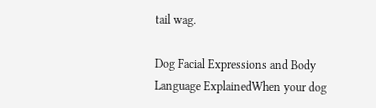tail wag.

Dog Facial Expressions and Body Language ExplainedWhen your dog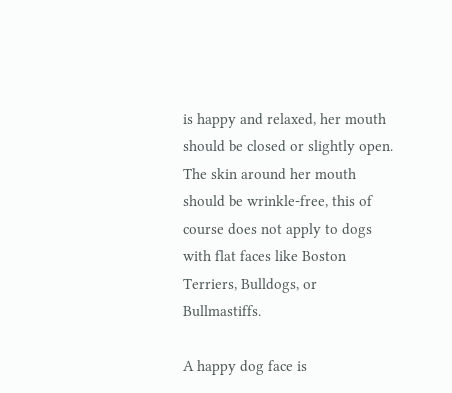is happy and relaxed, her mouth should be closed or slightly open. The skin around her mouth should be wrinkle-free, this of course does not apply to dogs with flat faces like Boston Terriers, Bulldogs, or Bullmastiffs.

A happy dog face is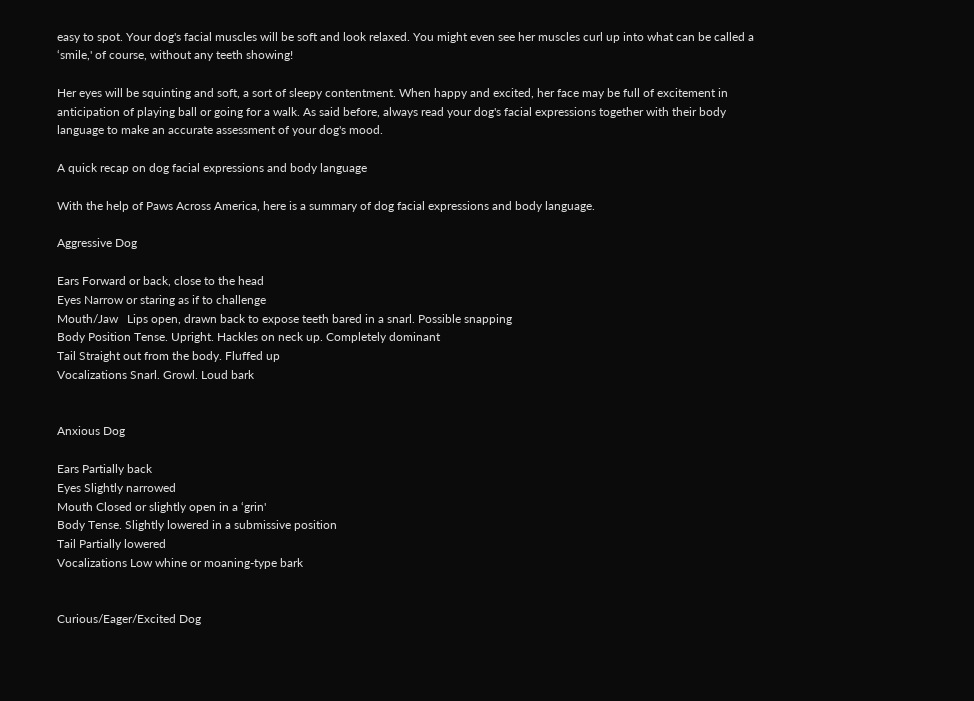easy to spot. Your dog's facial muscles will be soft and look relaxed. You might even see her muscles curl up into what can be called a ‘smile,' of course, without any teeth showing!

Her eyes will be squinting and soft, a sort of sleepy contentment. When happy and excited, her face may be full of excitement in anticipation of playing ball or going for a walk. As said before, always read your dog's facial expressions together with their body language to make an accurate assessment of your dog's mood.

A quick recap on dog facial expressions and body language

With the help of Paws Across America, here is a summary of dog facial expressions and body language.

Aggressive Dog

Ears Forward or back, close to the head
Eyes Narrow or staring as if to challenge
Mouth/Jaw   Lips open, drawn back to expose teeth bared in a snarl. Possible snapping
Body Position Tense. Upright. Hackles on neck up. Completely dominant
Tail Straight out from the body. Fluffed up
Vocalizations Snarl. Growl. Loud bark


Anxious Dog

Ears Partially back
Eyes Slightly narrowed
Mouth Closed or slightly open in a ‘grin'
Body Tense. Slightly lowered in a submissive position
Tail Partially lowered
Vocalizations Low whine or moaning-type bark


Curious/Eager/Excited Dog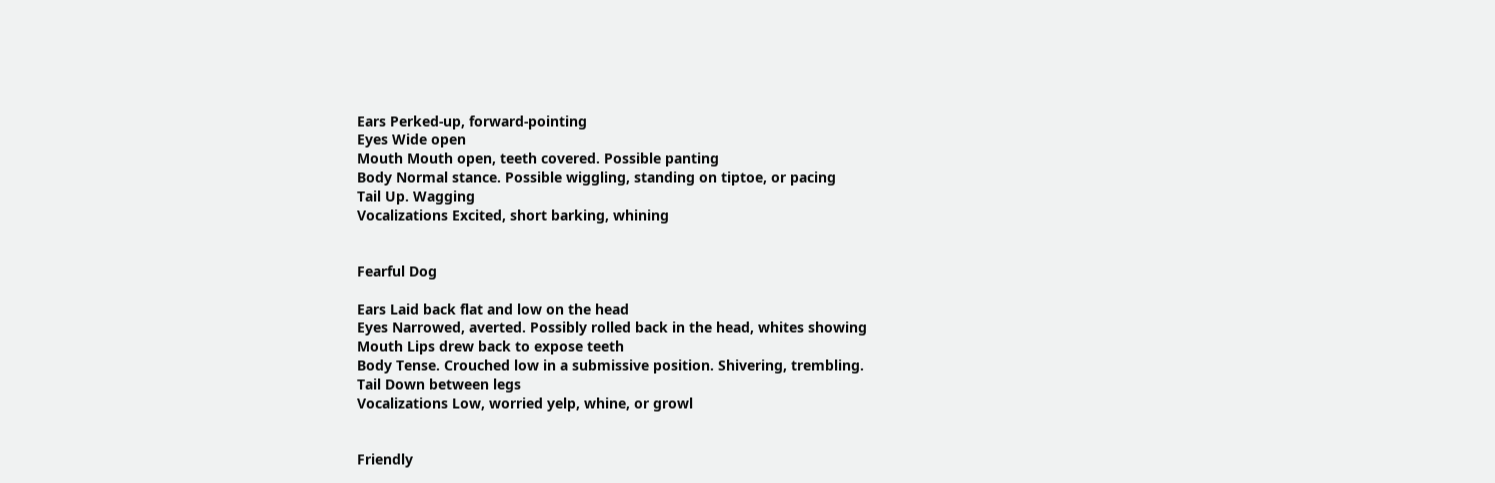Ears Perked-up, forward-pointing
Eyes Wide open
Mouth Mouth open, teeth covered. Possible panting
Body Normal stance. Possible wiggling, standing on tiptoe, or pacing
Tail Up. Wagging
Vocalizations Excited, short barking, whining


Fearful Dog

Ears Laid back flat and low on the head
Eyes Narrowed, averted. Possibly rolled back in the head, whites showing
Mouth Lips drew back to expose teeth
Body Tense. Crouched low in a submissive position. Shivering, trembling.
Tail Down between legs
Vocalizations Low, worried yelp, whine, or growl


Friendly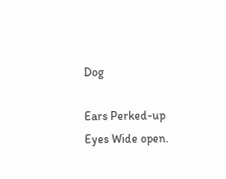Dog

Ears Perked-up
Eyes Wide open.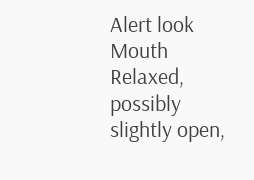Alert look
Mouth Relaxed, possibly slightly open,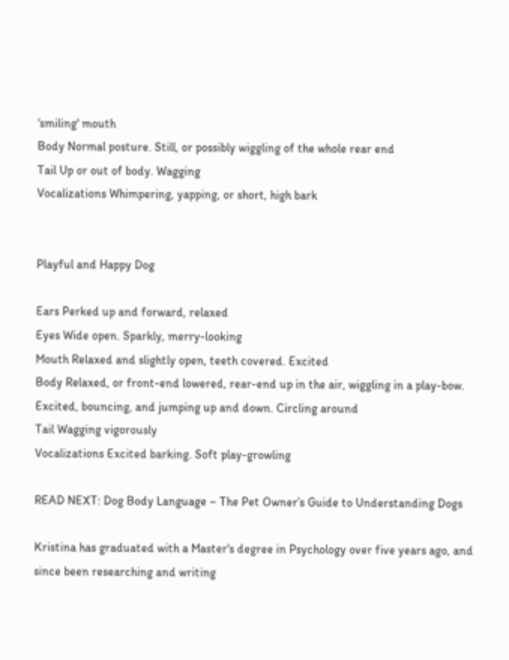‘smiling' mouth
Body Normal posture. Still, or possibly wiggling of the whole rear end
Tail Up or out of body. Wagging
Vocalizations Whimpering, yapping, or short, high bark


Playful and Happy Dog

Ears Perked up and forward, relaxed
Eyes Wide open. Sparkly, merry-looking
Mouth Relaxed and slightly open, teeth covered. Excited
Body Relaxed, or front-end lowered, rear-end up in the air, wiggling in a play-bow. Excited, bouncing, and jumping up and down. Circling around
Tail Wagging vigorously
Vocalizations Excited barking. Soft play-growling

READ NEXT: Dog Body Language – The Pet Owner’s Guide to Understanding Dogs

Kristina has graduated with a Master's degree in Psychology over five years ago, and since been researching and writing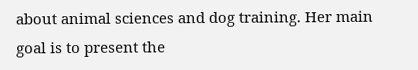about animal sciences and dog training. Her main goal is to present the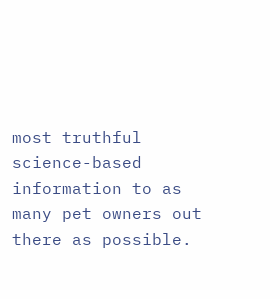most truthful science-based information to as many pet owners out there as possible.